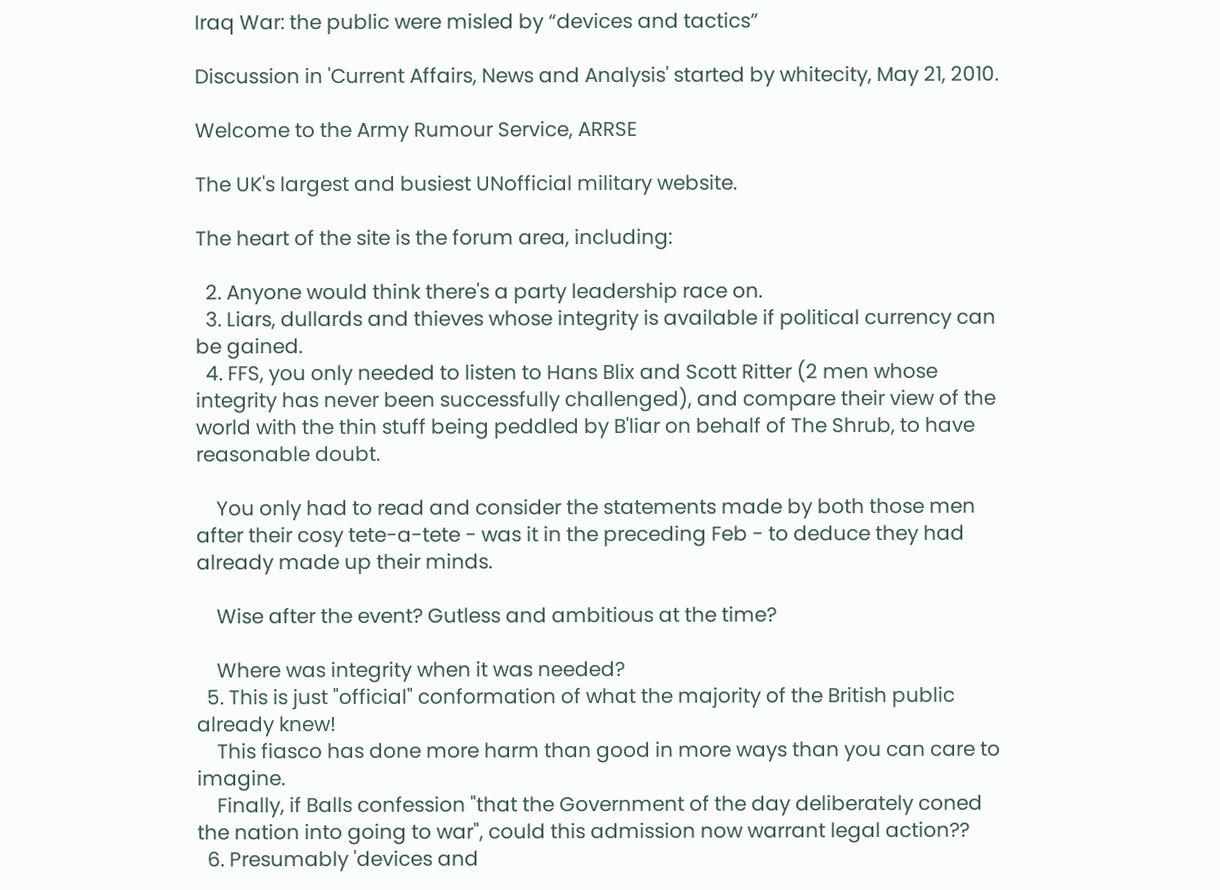Iraq War: the public were misled by “devices and tactics”

Discussion in 'Current Affairs, News and Analysis' started by whitecity, May 21, 2010.

Welcome to the Army Rumour Service, ARRSE

The UK's largest and busiest UNofficial military website.

The heart of the site is the forum area, including:

  2. Anyone would think there's a party leadership race on.
  3. Liars, dullards and thieves whose integrity is available if political currency can be gained.
  4. FFS, you only needed to listen to Hans Blix and Scott Ritter (2 men whose integrity has never been successfully challenged), and compare their view of the world with the thin stuff being peddled by B'liar on behalf of The Shrub, to have reasonable doubt.

    You only had to read and consider the statements made by both those men after their cosy tete-a-tete - was it in the preceding Feb - to deduce they had already made up their minds.

    Wise after the event? Gutless and ambitious at the time?

    Where was integrity when it was needed?
  5. This is just "official" conformation of what the majority of the British public already knew!
    This fiasco has done more harm than good in more ways than you can care to imagine.
    Finally, if Balls confession "that the Government of the day deliberately coned the nation into going to war", could this admission now warrant legal action??
  6. Presumably 'devices and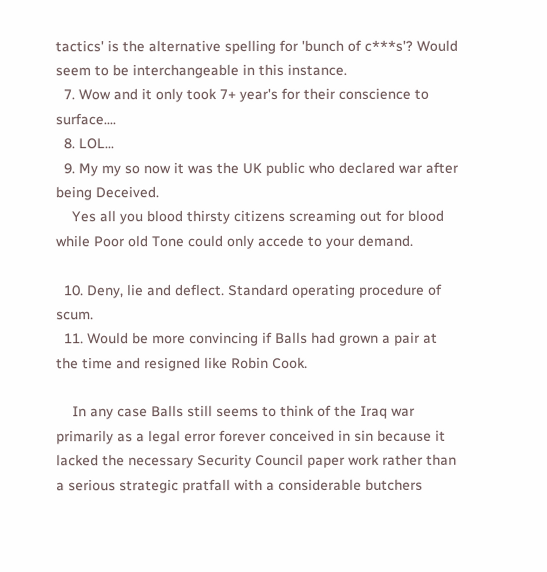tactics' is the alternative spelling for 'bunch of c***s'? Would seem to be interchangeable in this instance.
  7. Wow and it only took 7+ year's for their conscience to surface....
  8. LOL...
  9. My my so now it was the UK public who declared war after being Deceived.
    Yes all you blood thirsty citizens screaming out for blood while Poor old Tone could only accede to your demand.

  10. Deny, lie and deflect. Standard operating procedure of scum.
  11. Would be more convincing if Balls had grown a pair at the time and resigned like Robin Cook.

    In any case Balls still seems to think of the Iraq war primarily as a legal error forever conceived in sin because it lacked the necessary Security Council paper work rather than a serious strategic pratfall with a considerable butchers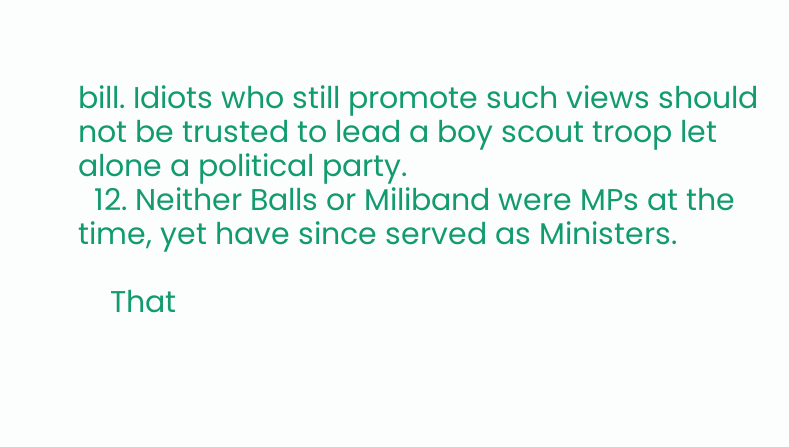bill. Idiots who still promote such views should not be trusted to lead a boy scout troop let alone a political party.
  12. Neither Balls or Miliband were MPs at the time, yet have since served as Ministers.

    That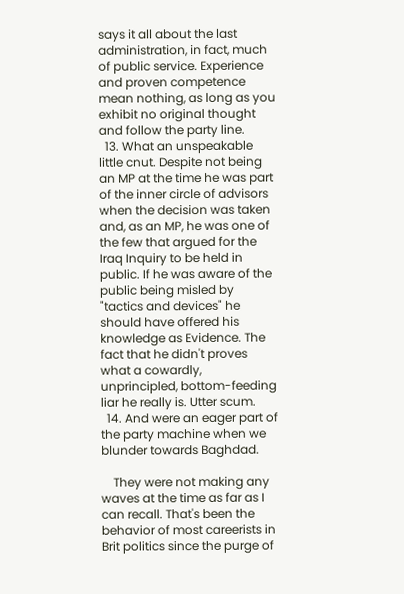says it all about the last administration, in fact, much of public service. Experience and proven competence mean nothing, as long as you exhibit no original thought and follow the party line.
  13. What an unspeakable little cnut. Despite not being an MP at the time he was part of the inner circle of advisors when the decision was taken and, as an MP, he was one of the few that argued for the Iraq Inquiry to be held in public. If he was aware of the public being misled by "tactics and devices" he should have offered his knowledge as Evidence. The fact that he didn't proves what a cowardly, unprincipled, bottom-feeding liar he really is. Utter scum.
  14. And were an eager part of the party machine when we blunder towards Baghdad.

    They were not making any waves at the time as far as I can recall. That's been the behavior of most careerists in Brit politics since the purge of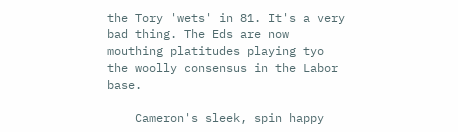the Tory 'wets' in 81. It's a very bad thing. The Eds are now mouthing platitudes playing tyo the woolly consensus in the Labor base.

    Cameron's sleek, spin happy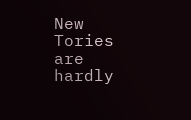New Tories are hardly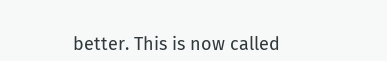better. This is now called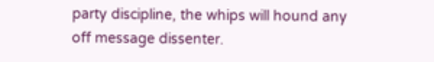party discipline, the whips will hound any off message dissenter.